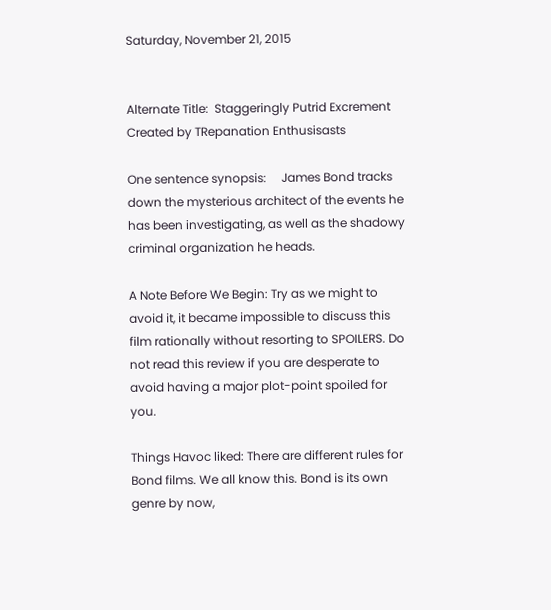Saturday, November 21, 2015


Alternate Title:  Staggeringly Putrid Excrement Created by TRepanation Enthusisasts

One sentence synopsis:     James Bond tracks down the mysterious architect of the events he has been investigating, as well as the shadowy criminal organization he heads.

A Note Before We Begin: Try as we might to avoid it, it became impossible to discuss this film rationally without resorting to SPOILERS. Do not read this review if you are desperate to avoid having a major plot-point spoiled for you.

Things Havoc liked: There are different rules for Bond films. We all know this. Bond is its own genre by now,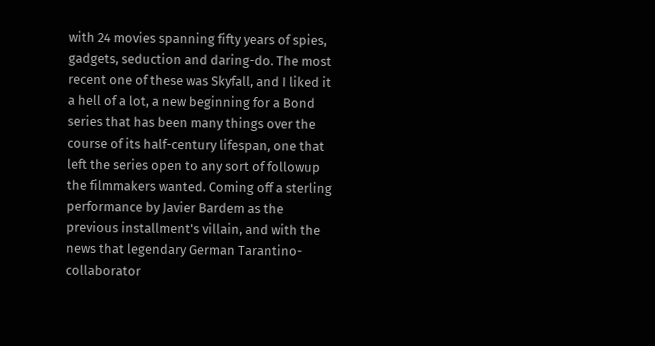with 24 movies spanning fifty years of spies, gadgets, seduction and daring-do. The most recent one of these was Skyfall, and I liked it a hell of a lot, a new beginning for a Bond series that has been many things over the course of its half-century lifespan, one that left the series open to any sort of followup the filmmakers wanted. Coming off a sterling performance by Javier Bardem as the previous installment's villain, and with the news that legendary German Tarantino-collaborator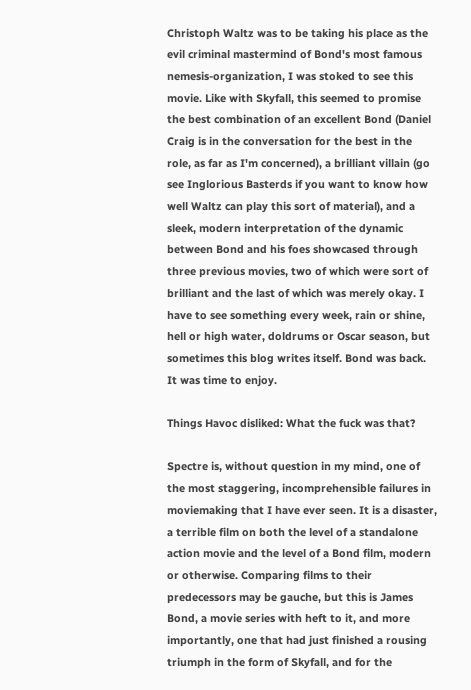Christoph Waltz was to be taking his place as the evil criminal mastermind of Bond's most famous nemesis-organization, I was stoked to see this movie. Like with Skyfall, this seemed to promise the best combination of an excellent Bond (Daniel Craig is in the conversation for the best in the role, as far as I'm concerned), a brilliant villain (go see Inglorious Basterds if you want to know how well Waltz can play this sort of material), and a sleek, modern interpretation of the dynamic between Bond and his foes showcased through three previous movies, two of which were sort of brilliant and the last of which was merely okay. I have to see something every week, rain or shine, hell or high water, doldrums or Oscar season, but sometimes this blog writes itself. Bond was back. It was time to enjoy.

Things Havoc disliked: What the fuck was that?

Spectre is, without question in my mind, one of the most staggering, incomprehensible failures in moviemaking that I have ever seen. It is a disaster, a terrible film on both the level of a standalone action movie and the level of a Bond film, modern or otherwise. Comparing films to their predecessors may be gauche, but this is James Bond, a movie series with heft to it, and more importantly, one that had just finished a rousing triumph in the form of Skyfall, and for the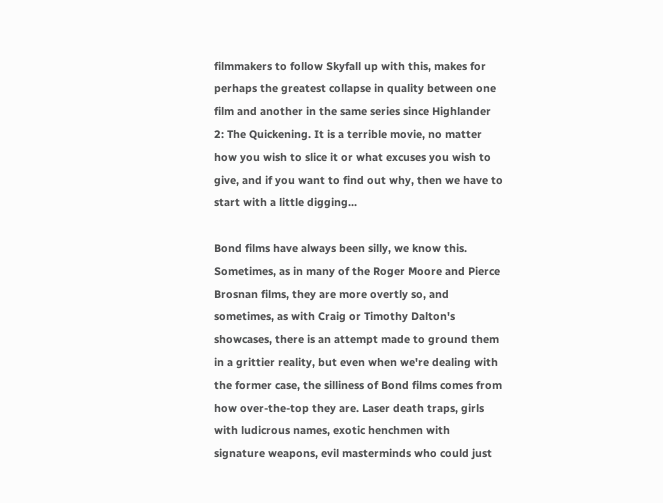filmmakers to follow Skyfall up with this, makes for perhaps the greatest collapse in quality between one film and another in the same series since Highlander 2: The Quickening. It is a terrible movie, no matter how you wish to slice it or what excuses you wish to give, and if you want to find out why, then we have to start with a little digging...

Bond films have always been silly, we know this. Sometimes, as in many of the Roger Moore and Pierce Brosnan films, they are more overtly so, and sometimes, as with Craig or Timothy Dalton's showcases, there is an attempt made to ground them in a grittier reality, but even when we're dealing with the former case, the silliness of Bond films comes from how over-the-top they are. Laser death traps, girls with ludicrous names, exotic henchmen with signature weapons, evil masterminds who could just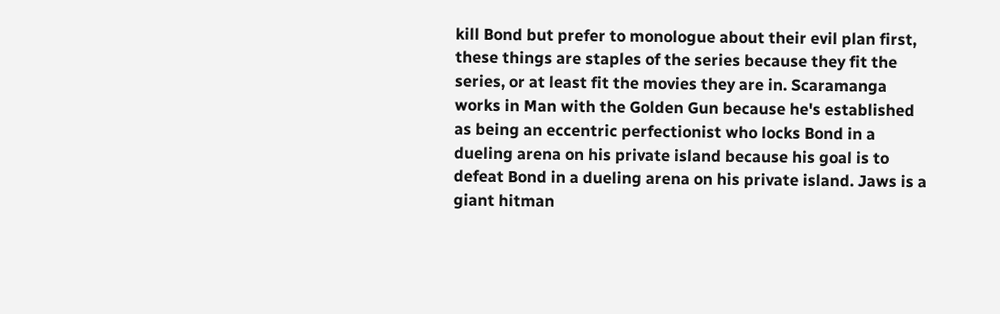kill Bond but prefer to monologue about their evil plan first, these things are staples of the series because they fit the series, or at least fit the movies they are in. Scaramanga works in Man with the Golden Gun because he's established as being an eccentric perfectionist who locks Bond in a dueling arena on his private island because his goal is to defeat Bond in a dueling arena on his private island. Jaws is a giant hitman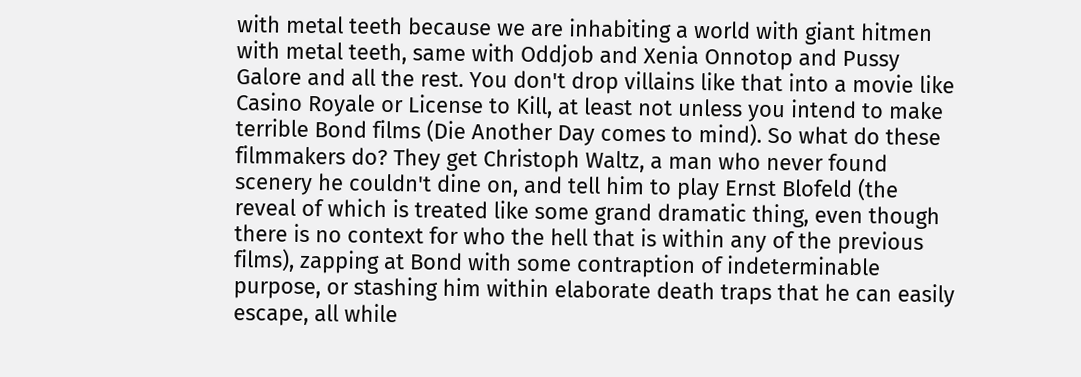with metal teeth because we are inhabiting a world with giant hitmen with metal teeth, same with Oddjob and Xenia Onnotop and Pussy Galore and all the rest. You don't drop villains like that into a movie like Casino Royale or License to Kill, at least not unless you intend to make terrible Bond films (Die Another Day comes to mind). So what do these filmmakers do? They get Christoph Waltz, a man who never found scenery he couldn't dine on, and tell him to play Ernst Blofeld (the reveal of which is treated like some grand dramatic thing, even though there is no context for who the hell that is within any of the previous films), zapping at Bond with some contraption of indeterminable purpose, or stashing him within elaborate death traps that he can easily escape, all while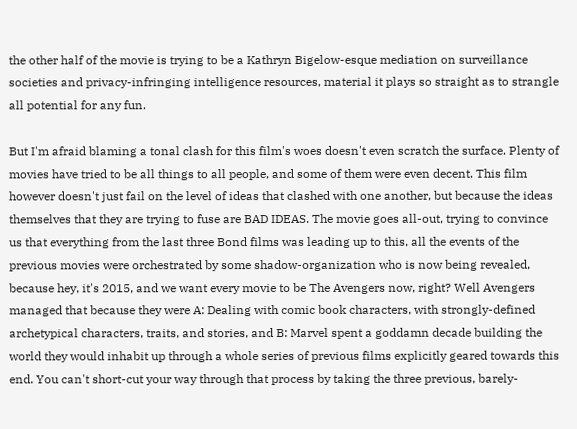the other half of the movie is trying to be a Kathryn Bigelow-esque mediation on surveillance societies and privacy-infringing intelligence resources, material it plays so straight as to strangle all potential for any fun.

But I'm afraid blaming a tonal clash for this film's woes doesn't even scratch the surface. Plenty of movies have tried to be all things to all people, and some of them were even decent. This film however doesn't just fail on the level of ideas that clashed with one another, but because the ideas themselves that they are trying to fuse are BAD IDEAS. The movie goes all-out, trying to convince us that everything from the last three Bond films was leading up to this, all the events of the previous movies were orchestrated by some shadow-organization who is now being revealed, because hey, it's 2015, and we want every movie to be The Avengers now, right? Well Avengers managed that because they were A: Dealing with comic book characters, with strongly-defined archetypical characters, traits, and stories, and B: Marvel spent a goddamn decade building the world they would inhabit up through a whole series of previous films explicitly geared towards this end. You can't short-cut your way through that process by taking the three previous, barely-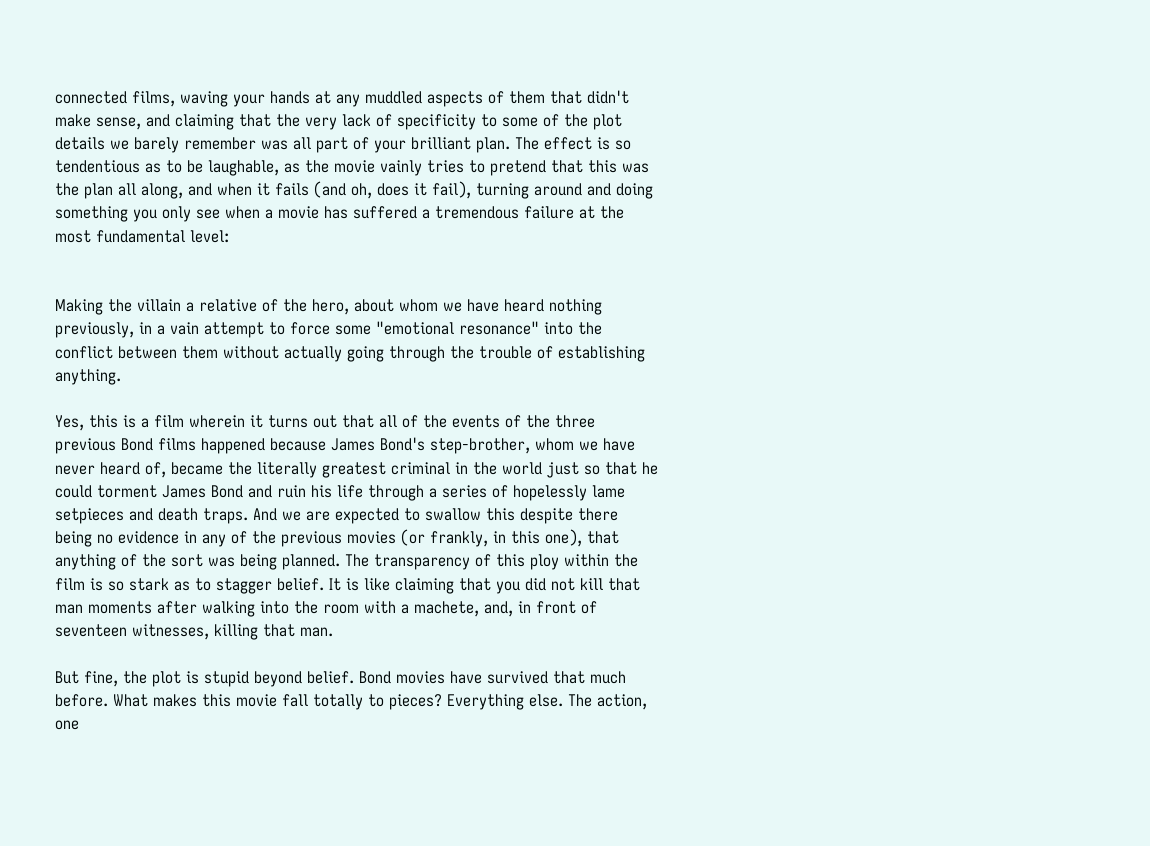connected films, waving your hands at any muddled aspects of them that didn't make sense, and claiming that the very lack of specificity to some of the plot details we barely remember was all part of your brilliant plan. The effect is so tendentious as to be laughable, as the movie vainly tries to pretend that this was the plan all along, and when it fails (and oh, does it fail), turning around and doing something you only see when a movie has suffered a tremendous failure at the most fundamental level:


Making the villain a relative of the hero, about whom we have heard nothing previously, in a vain attempt to force some "emotional resonance" into the conflict between them without actually going through the trouble of establishing anything.

Yes, this is a film wherein it turns out that all of the events of the three previous Bond films happened because James Bond's step-brother, whom we have never heard of, became the literally greatest criminal in the world just so that he could torment James Bond and ruin his life through a series of hopelessly lame setpieces and death traps. And we are expected to swallow this despite there being no evidence in any of the previous movies (or frankly, in this one), that anything of the sort was being planned. The transparency of this ploy within the film is so stark as to stagger belief. It is like claiming that you did not kill that man moments after walking into the room with a machete, and, in front of seventeen witnesses, killing that man.

But fine, the plot is stupid beyond belief. Bond movies have survived that much before. What makes this movie fall totally to pieces? Everything else. The action, one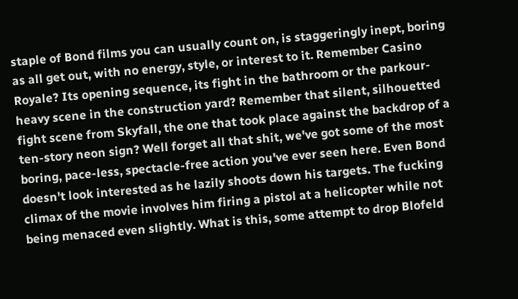staple of Bond films you can usually count on, is staggeringly inept, boring as all get out, with no energy, style, or interest to it. Remember Casino Royale? Its opening sequence, its fight in the bathroom or the parkour-heavy scene in the construction yard? Remember that silent, silhouetted fight scene from Skyfall, the one that took place against the backdrop of a ten-story neon sign? Well forget all that shit, we've got some of the most boring, pace-less, spectacle-free action you've ever seen here. Even Bond doesn't look interested as he lazily shoots down his targets. The fucking climax of the movie involves him firing a pistol at a helicopter while not being menaced even slightly. What is this, some attempt to drop Blofeld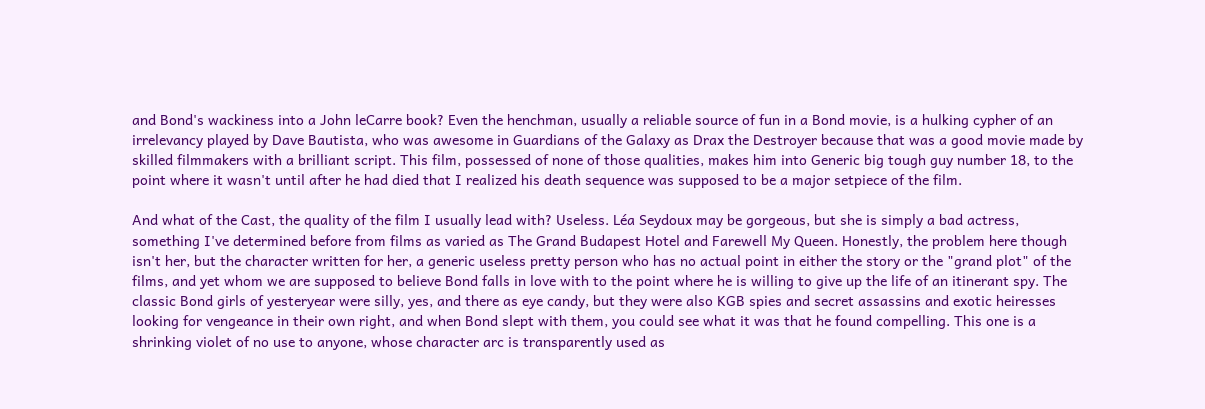and Bond's wackiness into a John leCarre book? Even the henchman, usually a reliable source of fun in a Bond movie, is a hulking cypher of an irrelevancy played by Dave Bautista, who was awesome in Guardians of the Galaxy as Drax the Destroyer because that was a good movie made by skilled filmmakers with a brilliant script. This film, possessed of none of those qualities, makes him into Generic big tough guy number 18, to the point where it wasn't until after he had died that I realized his death sequence was supposed to be a major setpiece of the film.

And what of the Cast, the quality of the film I usually lead with? Useless. Léa Seydoux may be gorgeous, but she is simply a bad actress, something I've determined before from films as varied as The Grand Budapest Hotel and Farewell My Queen. Honestly, the problem here though isn't her, but the character written for her, a generic useless pretty person who has no actual point in either the story or the "grand plot" of the films, and yet whom we are supposed to believe Bond falls in love with to the point where he is willing to give up the life of an itinerant spy. The classic Bond girls of yesteryear were silly, yes, and there as eye candy, but they were also KGB spies and secret assassins and exotic heiresses looking for vengeance in their own right, and when Bond slept with them, you could see what it was that he found compelling. This one is a shrinking violet of no use to anyone, whose character arc is transparently used as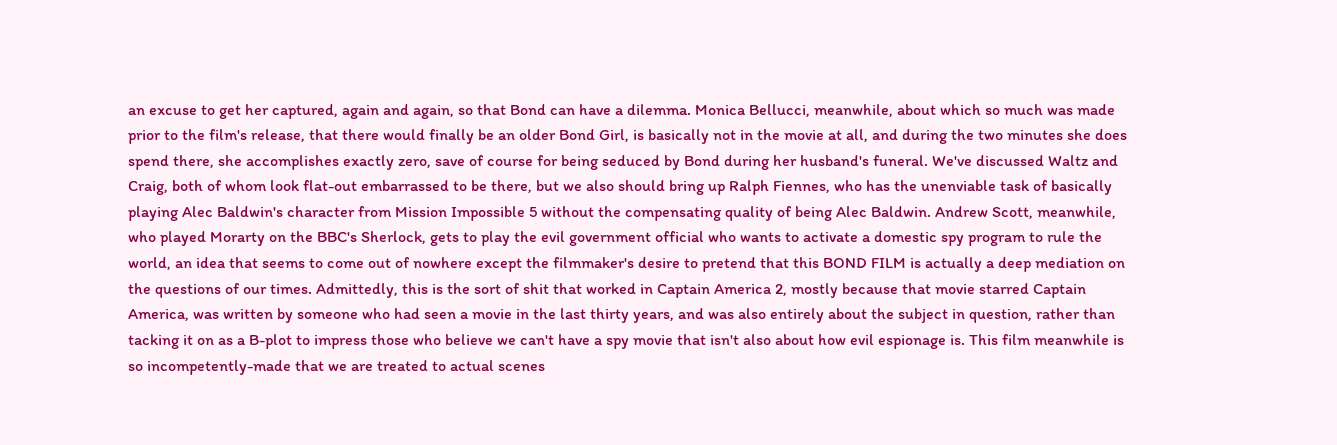an excuse to get her captured, again and again, so that Bond can have a dilemma. Monica Bellucci, meanwhile, about which so much was made prior to the film's release, that there would finally be an older Bond Girl, is basically not in the movie at all, and during the two minutes she does spend there, she accomplishes exactly zero, save of course for being seduced by Bond during her husband's funeral. We've discussed Waltz and Craig, both of whom look flat-out embarrassed to be there, but we also should bring up Ralph Fiennes, who has the unenviable task of basically playing Alec Baldwin's character from Mission Impossible 5 without the compensating quality of being Alec Baldwin. Andrew Scott, meanwhile, who played Morarty on the BBC's Sherlock, gets to play the evil government official who wants to activate a domestic spy program to rule the world, an idea that seems to come out of nowhere except the filmmaker's desire to pretend that this BOND FILM is actually a deep mediation on the questions of our times. Admittedly, this is the sort of shit that worked in Captain America 2, mostly because that movie starred Captain America, was written by someone who had seen a movie in the last thirty years, and was also entirely about the subject in question, rather than tacking it on as a B-plot to impress those who believe we can't have a spy movie that isn't also about how evil espionage is. This film meanwhile is so incompetently-made that we are treated to actual scenes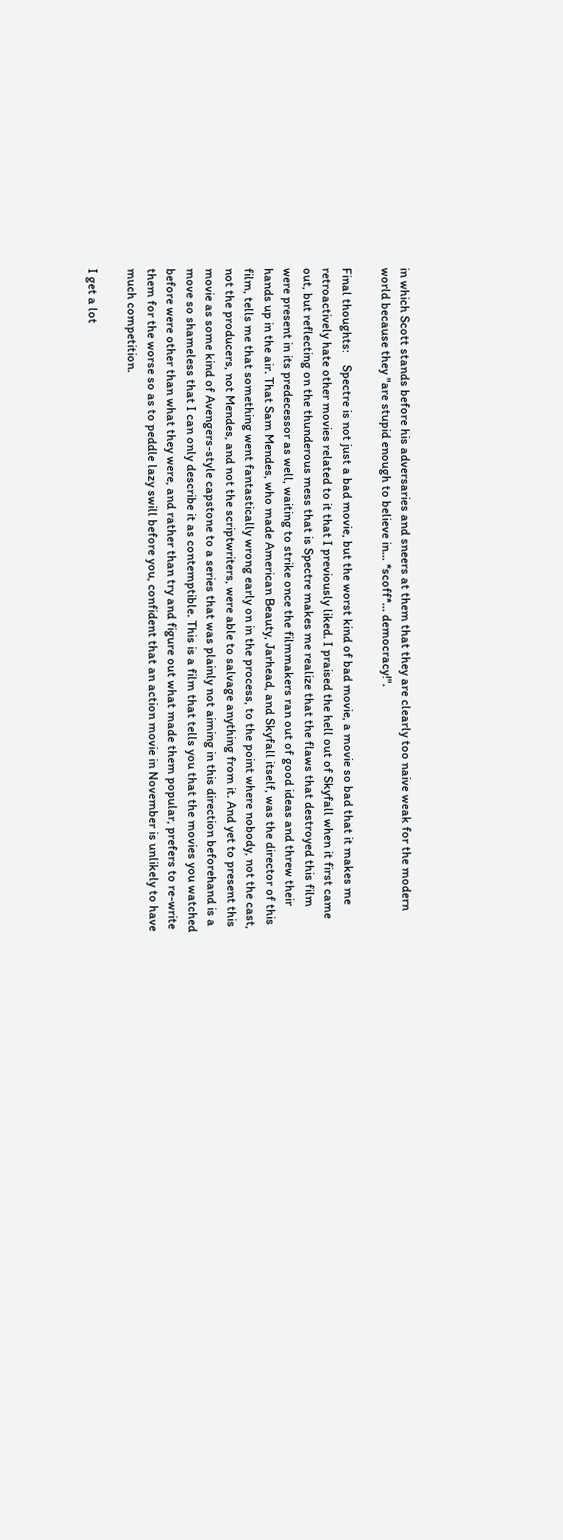in which Scott stands before his adversaries and sneers at them that they are clearly too naive weak for the modern world because they "are stupid enough to believe in... *scoff*... democracy!".

Final thoughts:    Spectre is not just a bad movie, but the worst kind of bad movie, a movie so bad that it makes me retroactively hate other movies related to it that I previously liked. I praised the hell out of Skyfall when it first came out, but reflecting on the thunderous mess that is Spectre makes me realize that the flaws that destroyed this film were present in its predecessor as well, waiting to strike once the filmmakers ran out of good ideas and threw their hands up in the air. That Sam Mendes, who made American Beauty, Jarhead, and Skyfall itself, was the director of this film, tells me that something went fantastically wrong early on in the process, to the point where nobody, not the cast, not the producers, not Mendes, and not the scriptwriters, were able to salvage anything from it. And yet to present this movie as some kind of Avengers-style capstone to a series that was plainly not aiming in this direction beforehand is a move so shameless that I can only describe it as contemptible. This is a film that tells you that the movies you watched before were other than what they were, and rather than try and figure out what made them popular, prefers to re-write them for the worse so as to peddle lazy swill before you, confident that an action movie in November is unlikely to have much competition.

I get a lot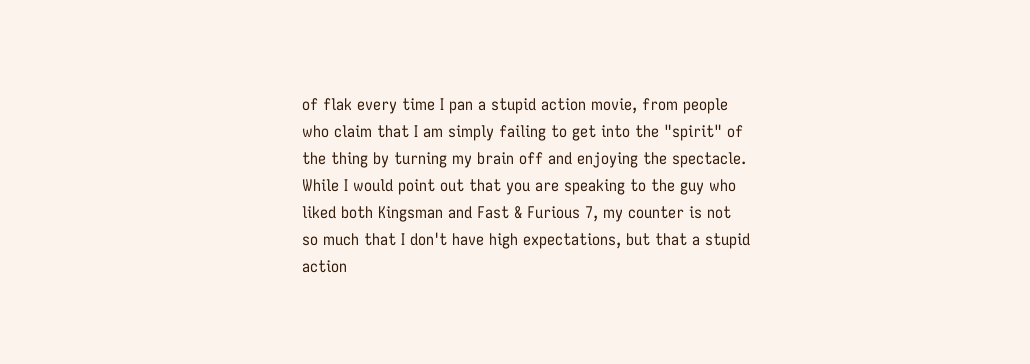of flak every time I pan a stupid action movie, from people who claim that I am simply failing to get into the "spirit" of the thing by turning my brain off and enjoying the spectacle. While I would point out that you are speaking to the guy who liked both Kingsman and Fast & Furious 7, my counter is not so much that I don't have high expectations, but that a stupid action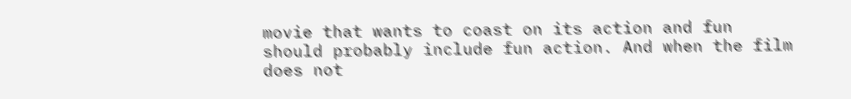movie that wants to coast on its action and fun should probably include fun action. And when the film does not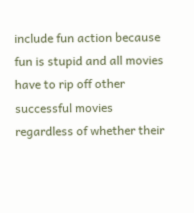include fun action because fun is stupid and all movies have to rip off other successful movies regardless of whether their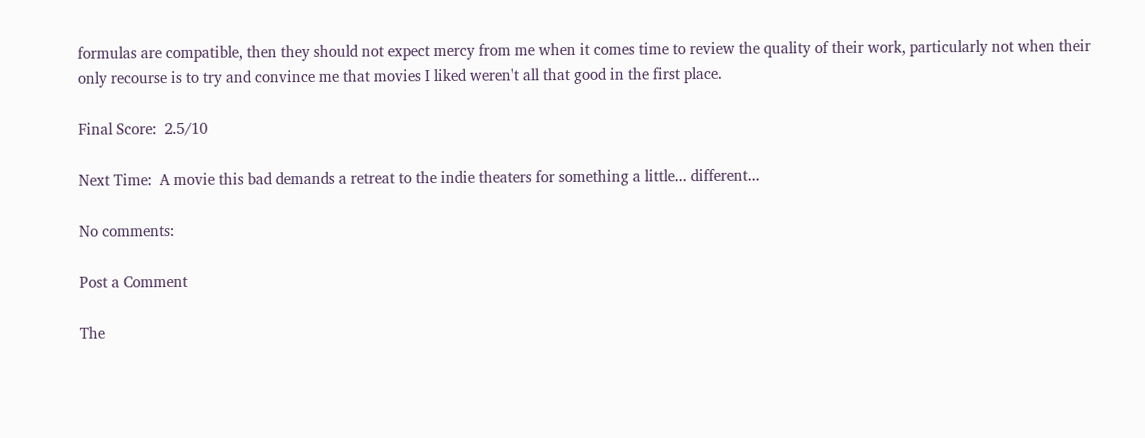formulas are compatible, then they should not expect mercy from me when it comes time to review the quality of their work, particularly not when their only recourse is to try and convince me that movies I liked weren't all that good in the first place.

Final Score:  2.5/10

Next Time:  A movie this bad demands a retreat to the indie theaters for something a little... different...

No comments:

Post a Comment

The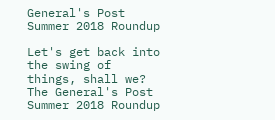General's Post Summer 2018 Roundup

Let's get back into the swing of things, shall we? The General's Post Summer 2018 Roundup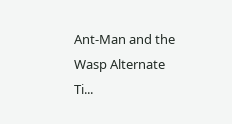Ant-Man and the Wasp Alternate Ti...